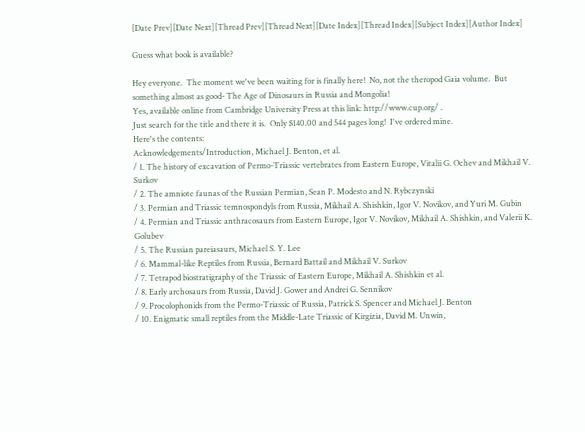[Date Prev][Date Next][Thread Prev][Thread Next][Date Index][Thread Index][Subject Index][Author Index]

Guess what book is available?

Hey everyone.  The moment we've been waiting for is finally here!  No, not the theropod Gaia volume.  But something almost as good- The Age of Dinosaurs in Russia and Mongolia!
Yes, available online from Cambridge University Press at this link: http://www.cup.org/ .
Just search for the title and there it is.  Only $140.00 and 544 pages long!  I've ordered mine.
Here's the contents:
Acknowledgements/Introduction, Michael J. Benton, et al.
/ 1. The history of excavation of Permo-Triassic vertebrates from Eastern Europe, Vitalii G. Ochev and Mikhail V. Surkov
/ 2. The amniote faunas of the Russian Permian, Sean P. Modesto and N. Rybczynski
/ 3. Permian and Triassic temnospondyls from Russia, Mikhail A. Shishkin, Igor V. Novikov, and Yuri M. Gubin
/ 4. Permian and Triassic anthracosaurs from Eastern Europe, Igor V. Novikov, Mikhail A. Shishkin, and Valerii K. Golubev
/ 5. The Russian pareiasaurs, Michael S. Y. Lee
/ 6. Mammal-like Reptiles from Russia, Bernard Battail and Mikhail V. Surkov
/ 7. Tetrapod biostratigraphy of the Triassic of Eastern Europe, Mikhail A. Shishkin et al.
/ 8. Early archosaurs from Russia, David J. Gower and Andrei G. Sennikov
/ 9. Procolophonids from the Permo-Triassic of Russia, Patrick S. Spencer and Michael J. Benton
/ 10. Enigmatic small reptiles from the Middle-Late Triassic of Kirgizia, David M. Unwin,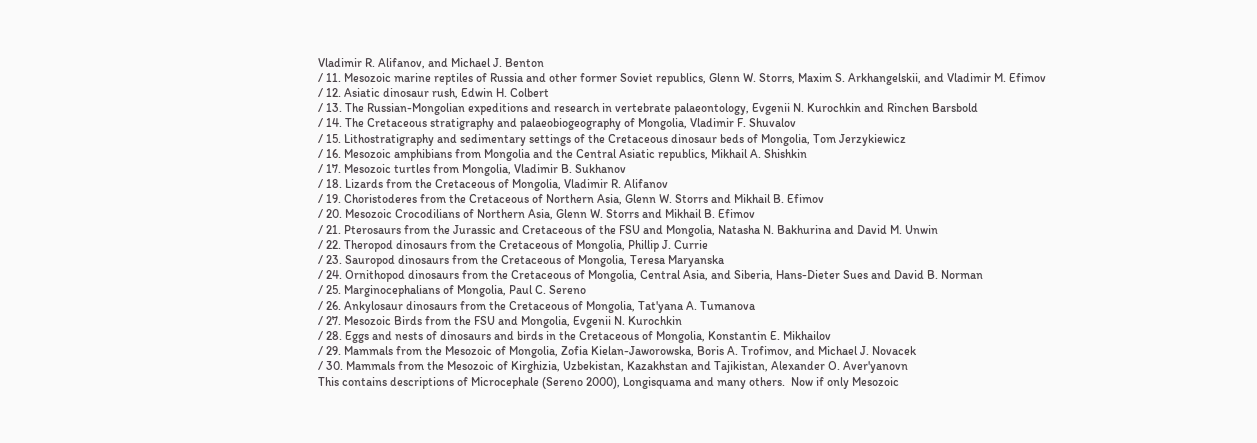Vladimir R. Alifanov, and Michael J. Benton
/ 11. Mesozoic marine reptiles of Russia and other former Soviet republics, Glenn W. Storrs, Maxim S. Arkhangelskii, and Vladimir M. Efimov
/ 12. Asiatic dinosaur rush, Edwin H. Colbert
/ 13. The Russian-Mongolian expeditions and research in vertebrate palaeontology, Evgenii N. Kurochkin and Rinchen Barsbold
/ 14. The Cretaceous stratigraphy and palaeobiogeography of Mongolia, Vladimir F. Shuvalov
/ 15. Lithostratigraphy and sedimentary settings of the Cretaceous dinosaur beds of Mongolia, Tom Jerzykiewicz
/ 16. Mesozoic amphibians from Mongolia and the Central Asiatic republics, Mikhail A. Shishkin
/ 17. Mesozoic turtles from Mongolia, Vladimir B. Sukhanov
/ 18. Lizards from the Cretaceous of Mongolia, Vladimir R. Alifanov
/ 19. Choristoderes from the Cretaceous of Northern Asia, Glenn W. Storrs and Mikhail B. Efimov
/ 20. Mesozoic Crocodilians of Northern Asia, Glenn W. Storrs and Mikhail B. Efimov
/ 21. Pterosaurs from the Jurassic and Cretaceous of the FSU and Mongolia, Natasha N. Bakhurina and David M. Unwin
/ 22. Theropod dinosaurs from the Cretaceous of Mongolia, Phillip J. Currie
/ 23. Sauropod dinosaurs from the Cretaceous of Mongolia, Teresa Maryanska
/ 24. Ornithopod dinosaurs from the Cretaceous of Mongolia, Central Asia, and Siberia, Hans-Dieter Sues and David B. Norman
/ 25. Marginocephalians of Mongolia, Paul C. Sereno
/ 26. Ankylosaur dinosaurs from the Cretaceous of Mongolia, Tat'yana A. Tumanova
/ 27. Mesozoic Birds from the FSU and Mongolia, Evgenii N. Kurochkin
/ 28. Eggs and nests of dinosaurs and birds in the Cretaceous of Mongolia, Konstantin E. Mikhailov
/ 29. Mammals from the Mesozoic of Mongolia, Zofia Kielan-Jaworowska, Boris A. Trofimov, and Michael J. Novacek
/ 30. Mammals from the Mesozoic of Kirghizia, Uzbekistan, Kazakhstan and Tajikistan, Alexander O. Aver'yanovn
This contains descriptions of Microcephale (Sereno 2000), Longisquama and many others.  Now if only Mesozoic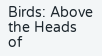Birds: Above the Heads of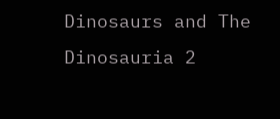Dinosaurs and The Dinosauria 2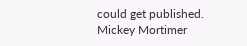could get published.
Mickey Mortimer